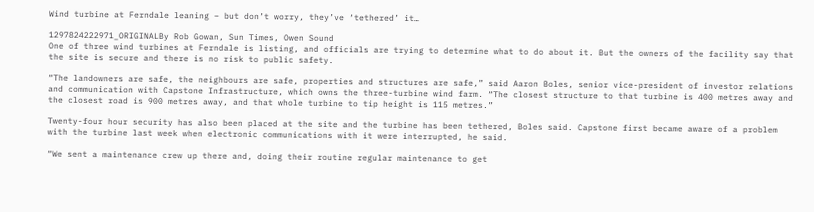Wind turbine at Ferndale leaning – but don’t worry, they’ve ‘tethered’ it…

1297824222971_ORIGINALBy Rob Gowan, Sun Times, Owen Sound
One of three wind turbines at Ferndale is listing, and officials are trying to determine what to do about it. But the owners of the facility say that the site is secure and there is no risk to public safety.

“The landowners are safe, the neighbours are safe, properties and structures are safe,” said Aaron Boles, senior vice-president of investor relations and communication with Capstone Infrastructure, which owns the three-turbine wind farm. “The closest structure to that turbine is 400 metres away and the closest road is 900 metres away, and that whole turbine to tip height is 115 metres.”

Twenty-four hour security has also been placed at the site and the turbine has been tethered, Boles said. Capstone first became aware of a problem with the turbine last week when electronic communications with it were interrupted, he said.

“We sent a maintenance crew up there and, doing their routine regular maintenance to get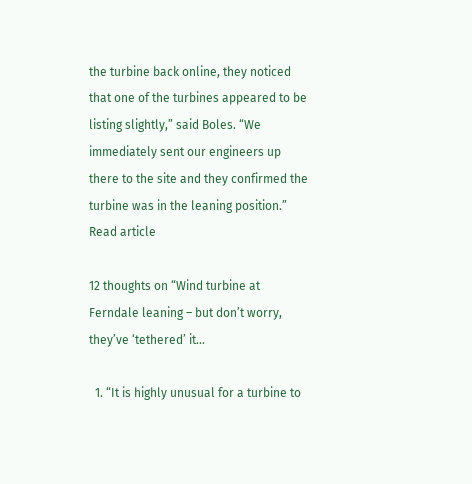the turbine back online, they noticed that one of the turbines appeared to be listing slightly,” said Boles. “We immediately sent our engineers up there to the site and they confirmed the turbine was in the leaning position.” Read article

12 thoughts on “Wind turbine at Ferndale leaning – but don’t worry, they’ve ‘tethered’ it…

  1. “It is highly unusual for a turbine to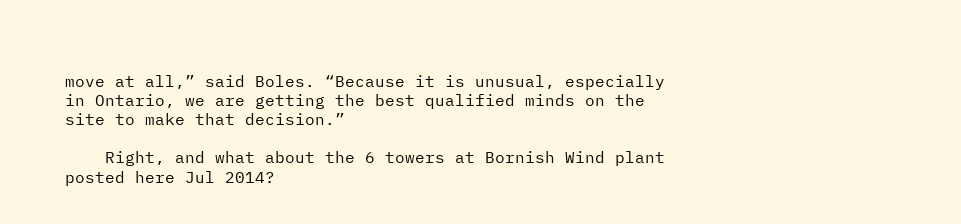move at all,” said Boles. “Because it is unusual, especially in Ontario, we are getting the best qualified minds on the site to make that decision.”

    Right, and what about the 6 towers at Bornish Wind plant posted here Jul 2014?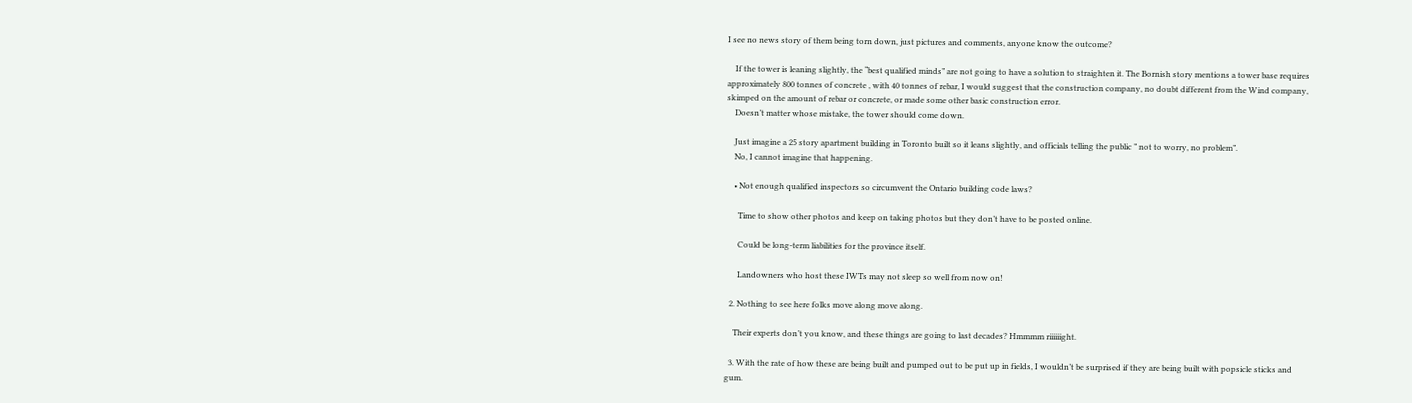I see no news story of them being torn down, just pictures and comments, anyone know the outcome?

    If the tower is leaning slightly, the “best qualified minds” are not going to have a solution to straighten it. The Bornish story mentions a tower base requires approximately 800 tonnes of concrete , with 40 tonnes of rebar, I would suggest that the construction company, no doubt different from the Wind company, skimped on the amount of rebar or concrete, or made some other basic construction error.
    Doesn’t matter whose mistake, the tower should come down.

    Just imagine a 25 story apartment building in Toronto built so it leans slightly, and officials telling the public ” not to worry, no problem”.
    No, I cannot imagine that happening.

    • Not enough qualified inspectors so circumvent the Ontario building code laws?

      Time to show other photos and keep on taking photos but they don’t have to be posted online.

      Could be long-term liabilities for the province itself.

      Landowners who host these IWTs may not sleep so well from now on!

  2. Nothing to see here folks move along move along.

    Their experts don’t you know, and these things are going to last decades? Hmmmm riiiiiight.

  3. With the rate of how these are being built and pumped out to be put up in fields, I wouldn’t be surprised if they are being built with popsicle sticks and gum.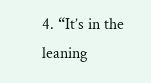4. “It’s in the leaning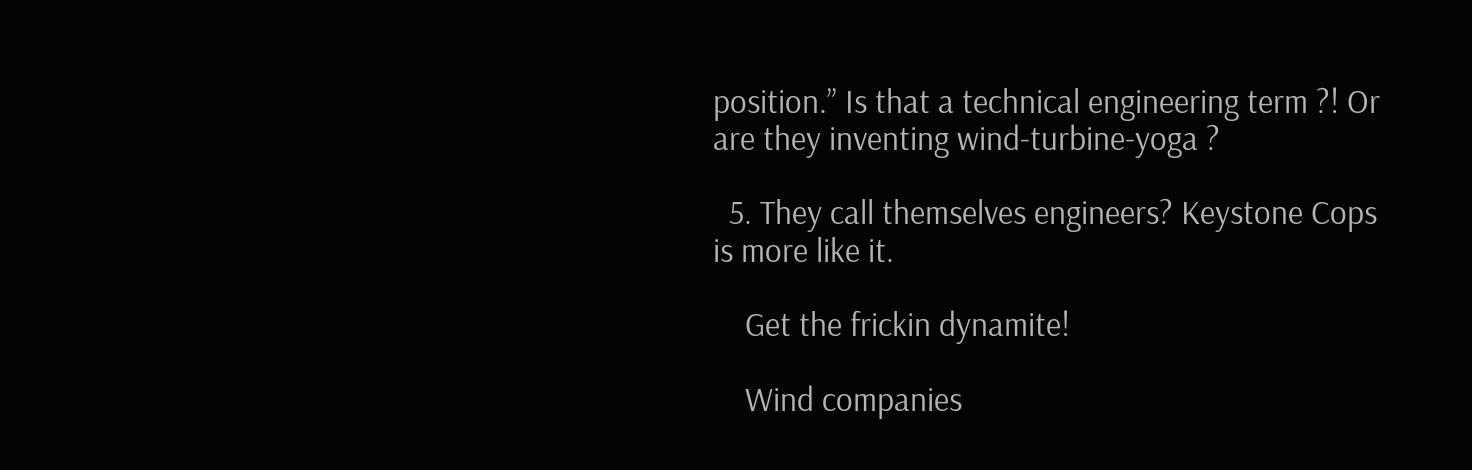position.” Is that a technical engineering term ?! Or are they inventing wind-turbine-yoga ?

  5. They call themselves engineers? Keystone Cops is more like it.

    Get the frickin dynamite!

    Wind companies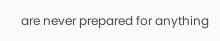are never prepared for anything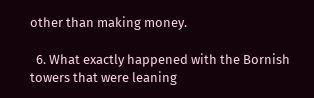other than making money.

  6. What exactly happened with the Bornish towers that were leaning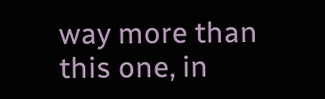way more than this one, in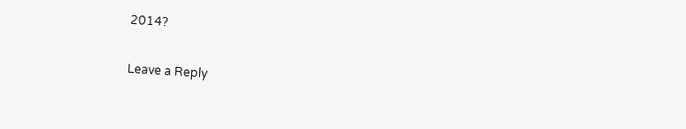2014?

Leave a Reply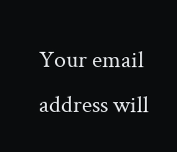Your email address will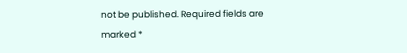not be published. Required fields are marked *